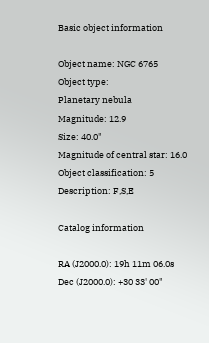Basic object information

Object name: NGC 6765
Object type:
Planetary nebula
Magnitude: 12.9
Size: 40.0"
Magnitude of central star: 16.0
Object classification: 5
Description: F,S,E

Catalog information

RA (J2000.0): 19h 11m 06.0s
Dec (J2000.0): +30 33' 00"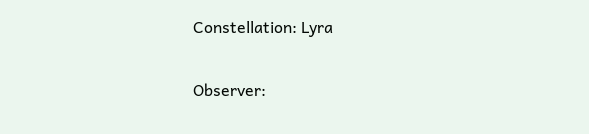Constellation: Lyra

Observer: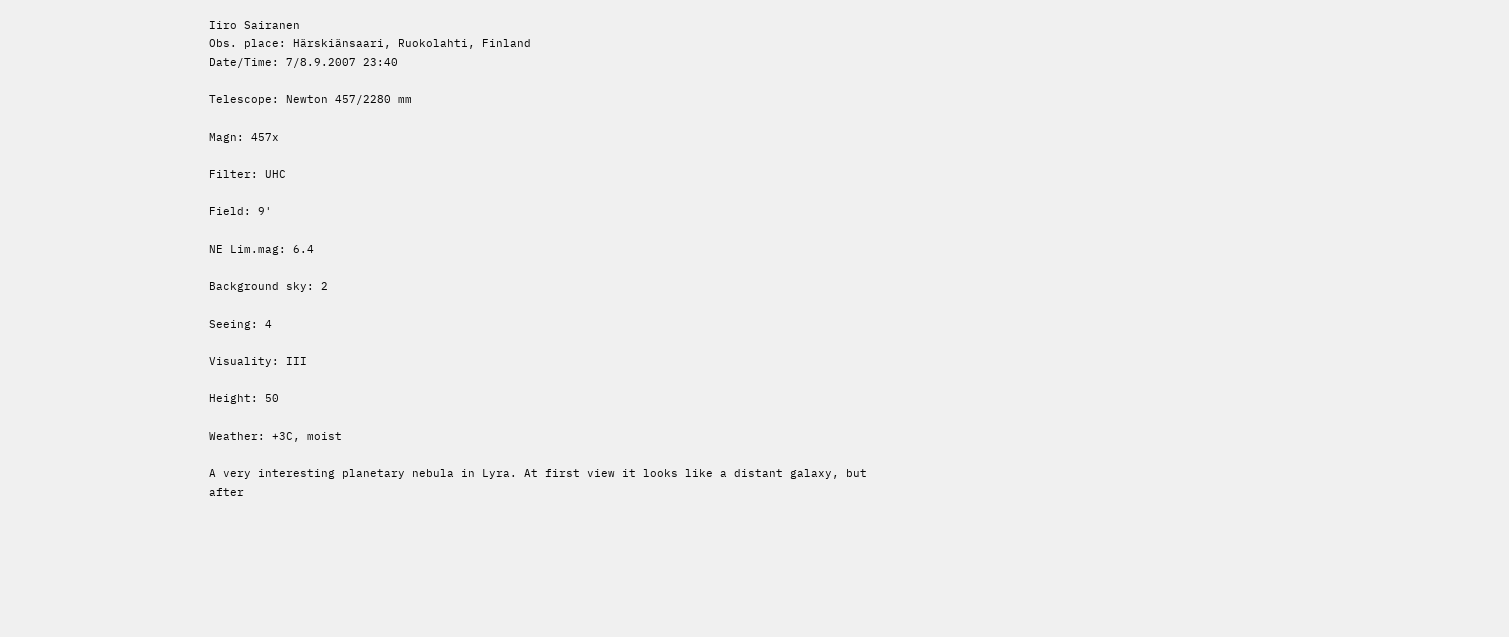Iiro Sairanen
Obs. place: Härskiänsaari, Ruokolahti, Finland
Date/Time: 7/8.9.2007 23:40

Telescope: Newton 457/2280 mm

Magn: 457x

Filter: UHC

Field: 9'

NE Lim.mag: 6.4

Background sky: 2

Seeing: 4

Visuality: III

Height: 50

Weather: +3C, moist

A very interesting planetary nebula in Lyra. At first view it looks like a distant galaxy, but after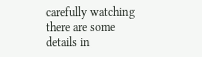carefully watching there are some details in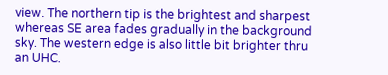view. The northern tip is the brightest and sharpest whereas SE area fades gradually in the background sky. The western edge is also little bit brighter thru an UHC.